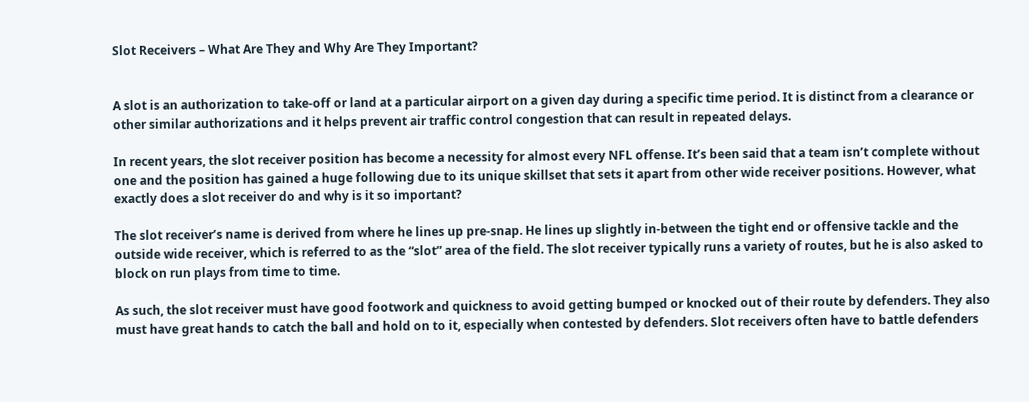Slot Receivers – What Are They and Why Are They Important?


A slot is an authorization to take-off or land at a particular airport on a given day during a specific time period. It is distinct from a clearance or other similar authorizations and it helps prevent air traffic control congestion that can result in repeated delays.

In recent years, the slot receiver position has become a necessity for almost every NFL offense. It’s been said that a team isn’t complete without one and the position has gained a huge following due to its unique skillset that sets it apart from other wide receiver positions. However, what exactly does a slot receiver do and why is it so important?

The slot receiver’s name is derived from where he lines up pre-snap. He lines up slightly in-between the tight end or offensive tackle and the outside wide receiver, which is referred to as the “slot” area of the field. The slot receiver typically runs a variety of routes, but he is also asked to block on run plays from time to time.

As such, the slot receiver must have good footwork and quickness to avoid getting bumped or knocked out of their route by defenders. They also must have great hands to catch the ball and hold on to it, especially when contested by defenders. Slot receivers often have to battle defenders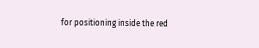for positioning inside the red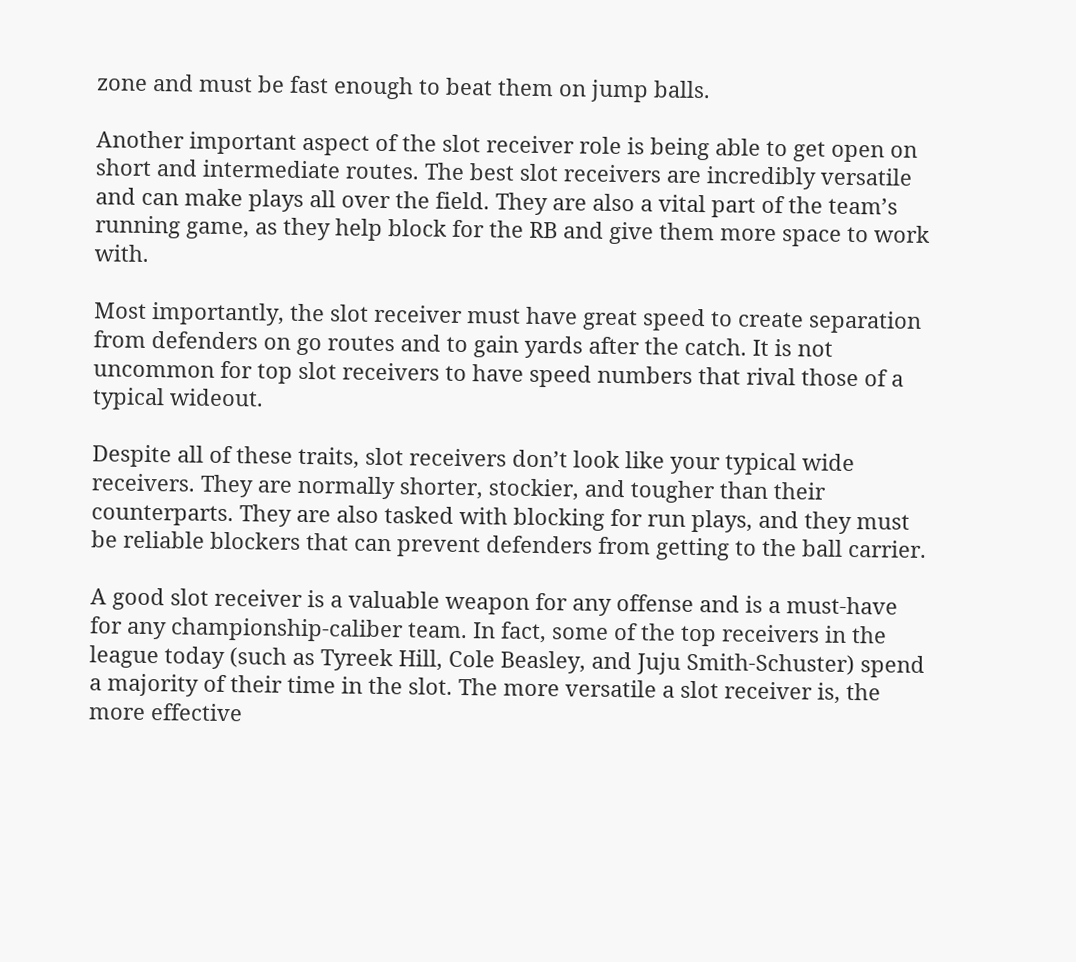zone and must be fast enough to beat them on jump balls.

Another important aspect of the slot receiver role is being able to get open on short and intermediate routes. The best slot receivers are incredibly versatile and can make plays all over the field. They are also a vital part of the team’s running game, as they help block for the RB and give them more space to work with.

Most importantly, the slot receiver must have great speed to create separation from defenders on go routes and to gain yards after the catch. It is not uncommon for top slot receivers to have speed numbers that rival those of a typical wideout.

Despite all of these traits, slot receivers don’t look like your typical wide receivers. They are normally shorter, stockier, and tougher than their counterparts. They are also tasked with blocking for run plays, and they must be reliable blockers that can prevent defenders from getting to the ball carrier.

A good slot receiver is a valuable weapon for any offense and is a must-have for any championship-caliber team. In fact, some of the top receivers in the league today (such as Tyreek Hill, Cole Beasley, and Juju Smith-Schuster) spend a majority of their time in the slot. The more versatile a slot receiver is, the more effective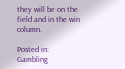they will be on the field and in the win column.

Posted in: Gambling